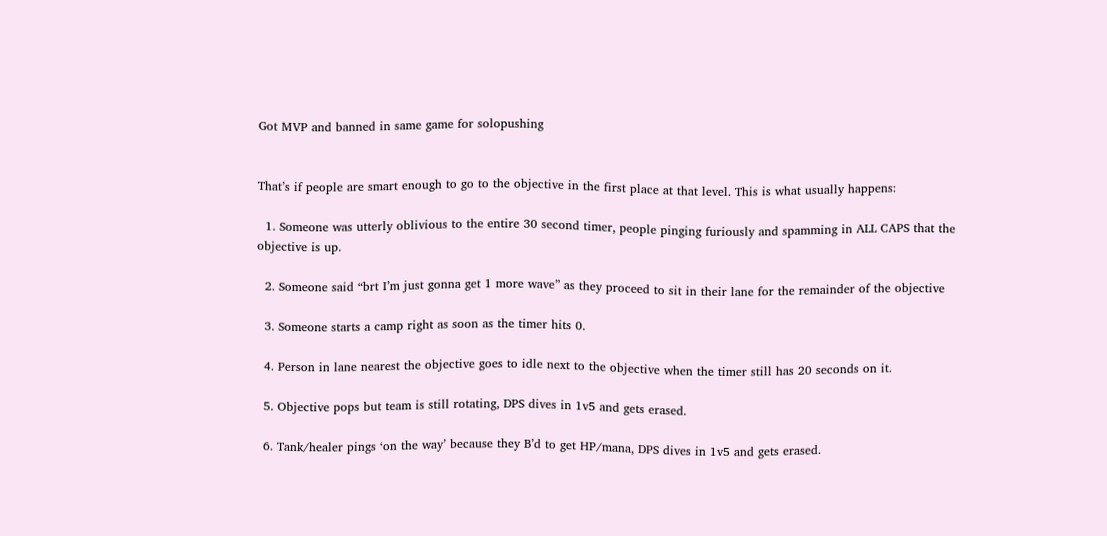Got MVP and banned in same game for solopushing


That’s if people are smart enough to go to the objective in the first place at that level. This is what usually happens:

  1. Someone was utterly oblivious to the entire 30 second timer, people pinging furiously and spamming in ALL CAPS that the objective is up.

  2. Someone said “brt I’m just gonna get 1 more wave” as they proceed to sit in their lane for the remainder of the objective

  3. Someone starts a camp right as soon as the timer hits 0.

  4. Person in lane nearest the objective goes to idle next to the objective when the timer still has 20 seconds on it.

  5. Objective pops but team is still rotating, DPS dives in 1v5 and gets erased.

  6. Tank/healer pings ‘on the way’ because they B’d to get HP/mana, DPS dives in 1v5 and gets erased.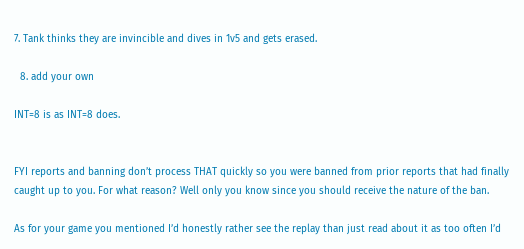7. Tank thinks they are invincible and dives in 1v5 and gets erased.

  8. add your own

INT=8 is as INT=8 does.


FYI reports and banning don’t process THAT quickly so you were banned from prior reports that had finally caught up to you. For what reason? Well only you know since you should receive the nature of the ban.

As for your game you mentioned I’d honestly rather see the replay than just read about it as too often I’d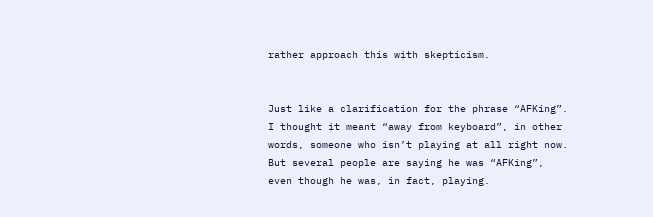rather approach this with skepticism.


Just like a clarification for the phrase “AFKing”. I thought it meant “away from keyboard”, in other words, someone who isn’t playing at all right now. But several people are saying he was “AFKing”, even though he was, in fact, playing.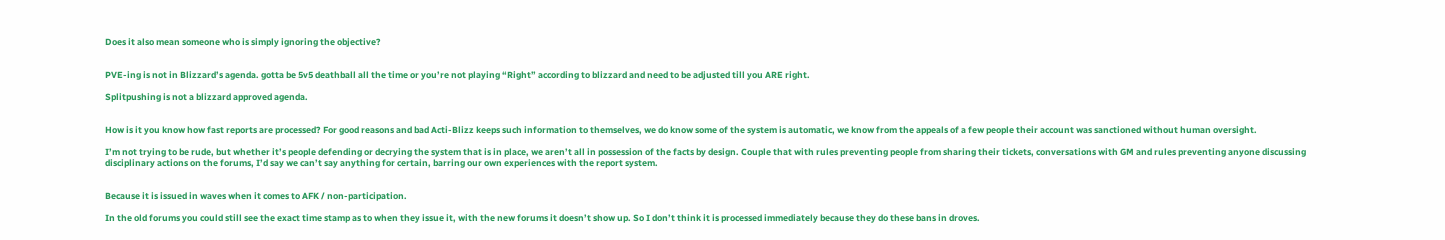Does it also mean someone who is simply ignoring the objective?


PVE-ing is not in Blizzard’s agenda. gotta be 5v5 deathball all the time or you’re not playing “Right” according to blizzard and need to be adjusted till you ARE right.

Splitpushing is not a blizzard approved agenda.


How is it you know how fast reports are processed? For good reasons and bad Acti-Blizz keeps such information to themselves, we do know some of the system is automatic, we know from the appeals of a few people their account was sanctioned without human oversight.

I’m not trying to be rude, but whether it’s people defending or decrying the system that is in place, we aren’t all in possession of the facts by design. Couple that with rules preventing people from sharing their tickets, conversations with GM and rules preventing anyone discussing disciplinary actions on the forums, I’d say we can’t say anything for certain, barring our own experiences with the report system.


Because it is issued in waves when it comes to AFK / non-participation.

In the old forums you could still see the exact time stamp as to when they issue it, with the new forums it doesn’t show up. So I don’t think it is processed immediately because they do these bans in droves.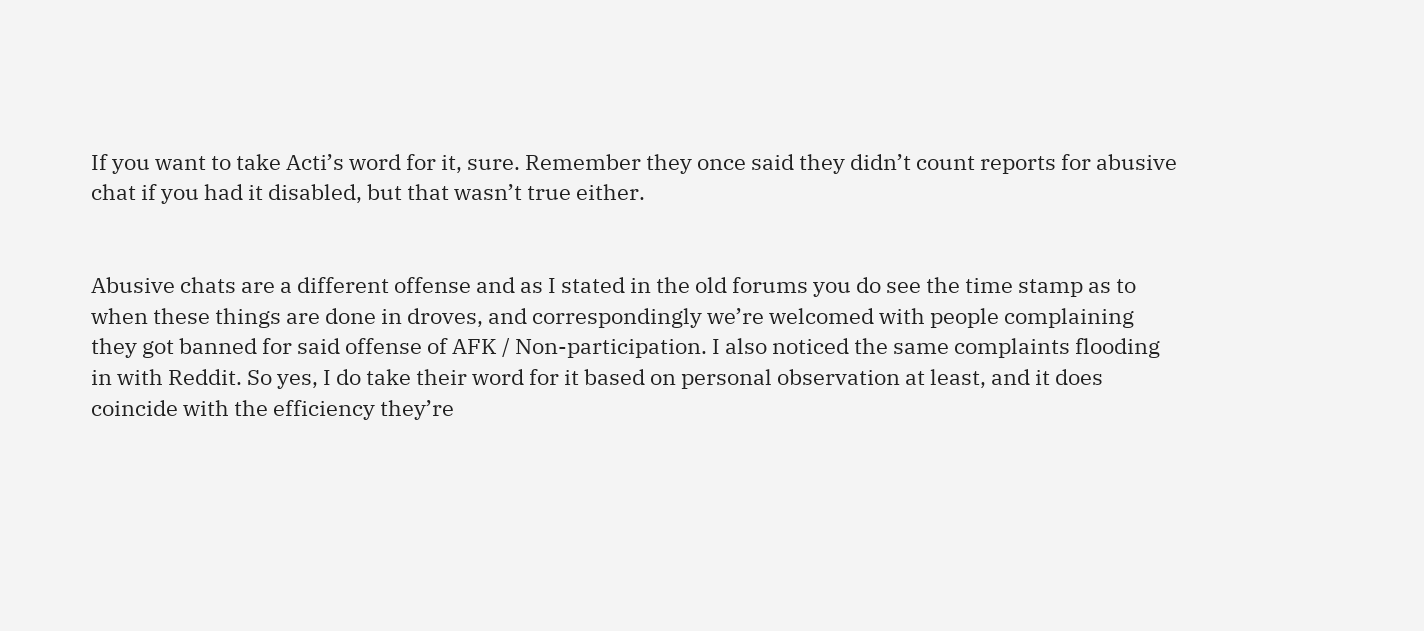If you want to take Acti’s word for it, sure. Remember they once said they didn’t count reports for abusive chat if you had it disabled, but that wasn’t true either.


Abusive chats are a different offense and as I stated in the old forums you do see the time stamp as to when these things are done in droves, and correspondingly we’re welcomed with people complaining they got banned for said offense of AFK / Non-participation. I also noticed the same complaints flooding in with Reddit. So yes, I do take their word for it based on personal observation at least, and it does coincide with the efficiency they’re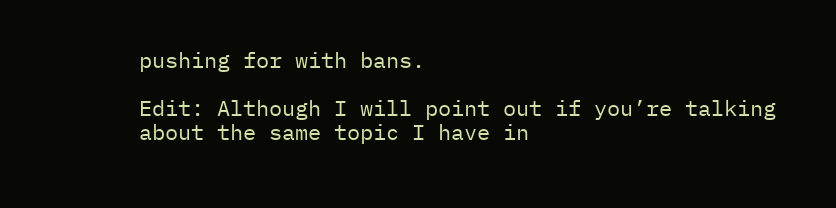pushing for with bans.

Edit: Although I will point out if you’re talking about the same topic I have in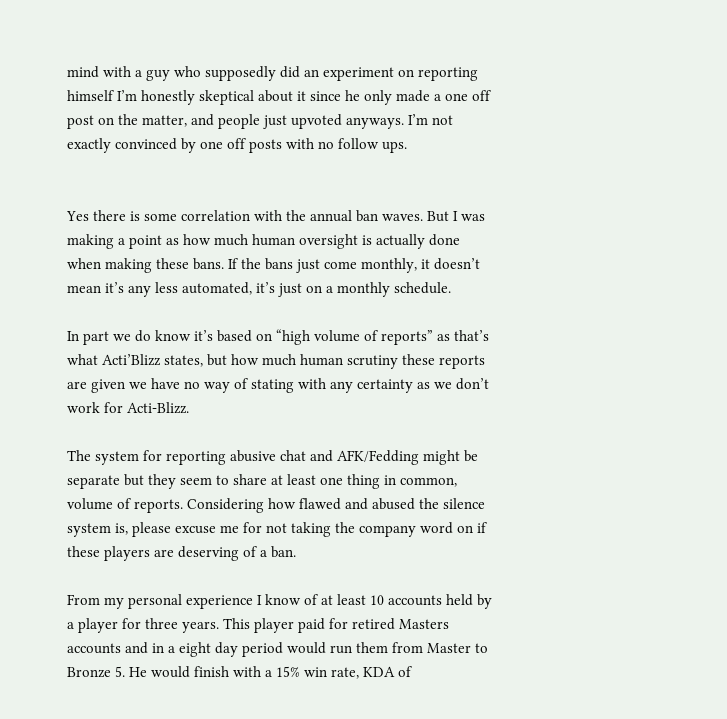mind with a guy who supposedly did an experiment on reporting himself I’m honestly skeptical about it since he only made a one off post on the matter, and people just upvoted anyways. I’m not exactly convinced by one off posts with no follow ups.


Yes there is some correlation with the annual ban waves. But I was making a point as how much human oversight is actually done when making these bans. If the bans just come monthly, it doesn’t mean it’s any less automated, it’s just on a monthly schedule.

In part we do know it’s based on “high volume of reports” as that’s what Acti’Blizz states, but how much human scrutiny these reports are given we have no way of stating with any certainty as we don’t work for Acti-Blizz.

The system for reporting abusive chat and AFK/Fedding might be separate but they seem to share at least one thing in common, volume of reports. Considering how flawed and abused the silence system is, please excuse me for not taking the company word on if these players are deserving of a ban.

From my personal experience I know of at least 10 accounts held by a player for three years. This player paid for retired Masters accounts and in a eight day period would run them from Master to Bronze 5. He would finish with a 15% win rate, KDA of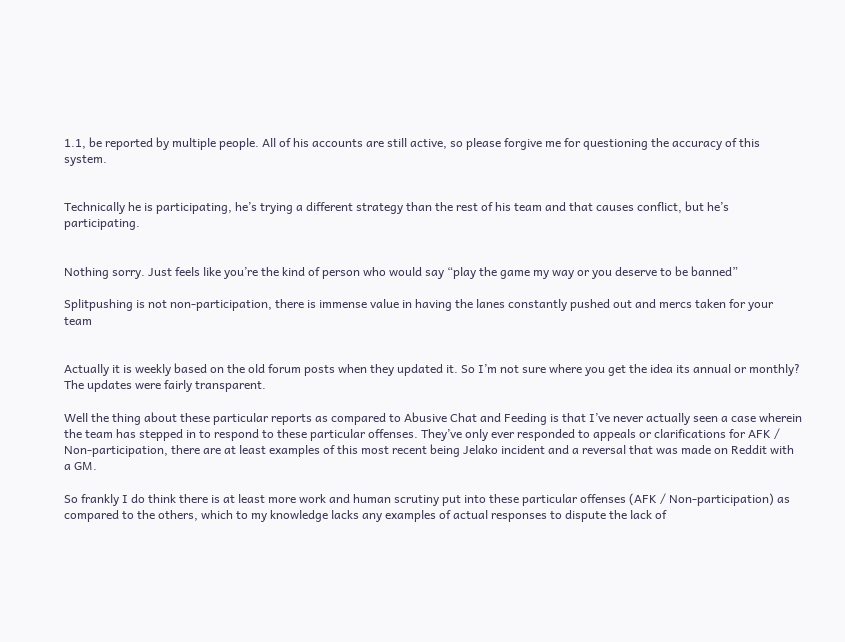1.1, be reported by multiple people. All of his accounts are still active, so please forgive me for questioning the accuracy of this system.


Technically he is participating, he’s trying a different strategy than the rest of his team and that causes conflict, but he’s participating.


Nothing sorry. Just feels like you’re the kind of person who would say “play the game my way or you deserve to be banned”

Splitpushing is not non-participation, there is immense value in having the lanes constantly pushed out and mercs taken for your team


Actually it is weekly based on the old forum posts when they updated it. So I’m not sure where you get the idea its annual or monthly? The updates were fairly transparent.

Well the thing about these particular reports as compared to Abusive Chat and Feeding is that I’ve never actually seen a case wherein the team has stepped in to respond to these particular offenses. They’ve only ever responded to appeals or clarifications for AFK / Non-participation, there are at least examples of this most recent being Jelako incident and a reversal that was made on Reddit with a GM.

So frankly I do think there is at least more work and human scrutiny put into these particular offenses (AFK / Non-participation) as compared to the others, which to my knowledge lacks any examples of actual responses to dispute the lack of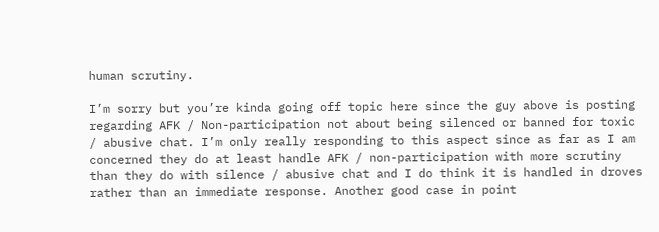human scrutiny.

I’m sorry but you’re kinda going off topic here since the guy above is posting regarding AFK / Non-participation not about being silenced or banned for toxic / abusive chat. I’m only really responding to this aspect since as far as I am concerned they do at least handle AFK / non-participation with more scrutiny than they do with silence / abusive chat and I do think it is handled in droves rather than an immediate response. Another good case in point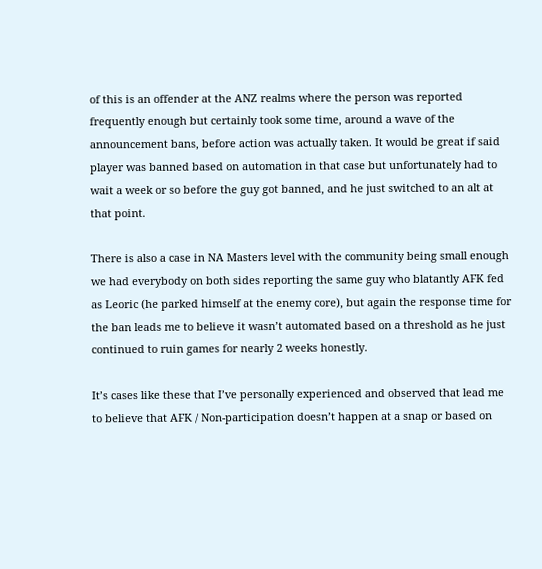of this is an offender at the ANZ realms where the person was reported frequently enough but certainly took some time, around a wave of the announcement bans, before action was actually taken. It would be great if said player was banned based on automation in that case but unfortunately had to wait a week or so before the guy got banned, and he just switched to an alt at that point.

There is also a case in NA Masters level with the community being small enough we had everybody on both sides reporting the same guy who blatantly AFK fed as Leoric (he parked himself at the enemy core), but again the response time for the ban leads me to believe it wasn’t automated based on a threshold as he just continued to ruin games for nearly 2 weeks honestly.

It’s cases like these that I’ve personally experienced and observed that lead me to believe that AFK / Non-participation doesn’t happen at a snap or based on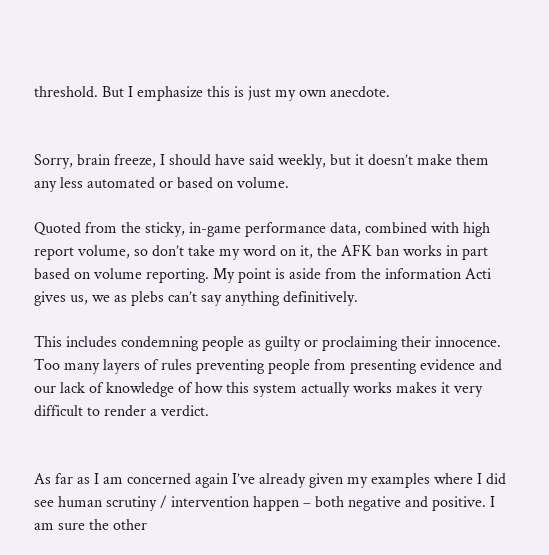threshold. But I emphasize this is just my own anecdote.


Sorry, brain freeze, I should have said weekly, but it doesn’t make them any less automated or based on volume.

Quoted from the sticky, in-game performance data, combined with high report volume, so don’t take my word on it, the AFK ban works in part based on volume reporting. My point is aside from the information Acti gives us, we as plebs can’t say anything definitively.

This includes condemning people as guilty or proclaiming their innocence. Too many layers of rules preventing people from presenting evidence and our lack of knowledge of how this system actually works makes it very difficult to render a verdict.


As far as I am concerned again I’ve already given my examples where I did see human scrutiny / intervention happen – both negative and positive. I am sure the other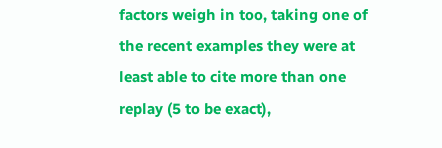factors weigh in too, taking one of the recent examples they were at least able to cite more than one replay (5 to be exact),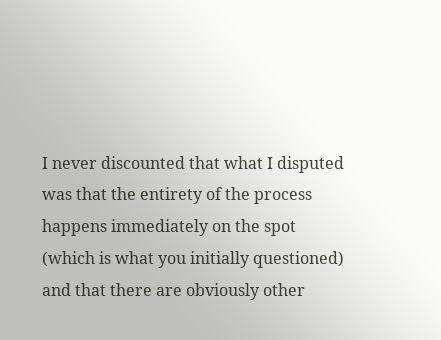I never discounted that what I disputed was that the entirety of the process happens immediately on the spot (which is what you initially questioned) and that there are obviously other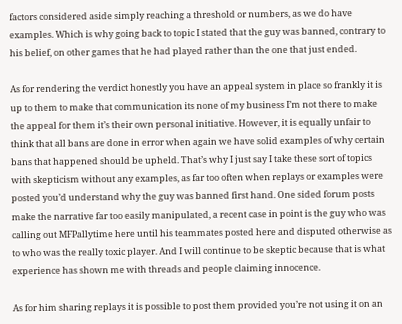factors considered aside simply reaching a threshold or numbers, as we do have examples. Which is why going back to topic I stated that the guy was banned, contrary to his belief, on other games that he had played rather than the one that just ended.

As for rendering the verdict honestly you have an appeal system in place so frankly it is up to them to make that communication its none of my business I’m not there to make the appeal for them it’s their own personal initiative. However, it is equally unfair to think that all bans are done in error when again we have solid examples of why certain bans that happened should be upheld. That’s why I just say I take these sort of topics with skepticism without any examples, as far too often when replays or examples were posted you’d understand why the guy was banned first hand. One sided forum posts make the narrative far too easily manipulated, a recent case in point is the guy who was calling out MFPallytime here until his teammates posted here and disputed otherwise as to who was the really toxic player. And I will continue to be skeptic because that is what experience has shown me with threads and people claiming innocence.

As for him sharing replays it is possible to post them provided you’re not using it on an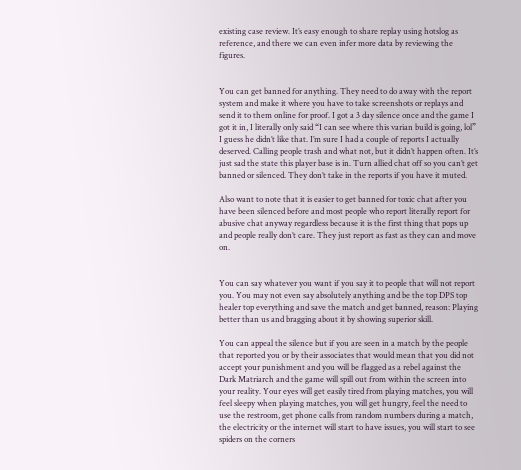existing case review. It’s easy enough to share replay using hotslog as reference, and there we can even infer more data by reviewing the figures.


You can get banned for anything. They need to do away with the report system and make it where you have to take screenshots or replays and send it to them online for proof. I got a 3 day silence once and the game I got it in, I literally only said “I can see where this varian build is going, lol” I guess he didn’t like that. I’m sure I had a couple of reports I actually deserved. Calling people trash and what not, but it didn’t happen often. It’s just sad the state this player base is in. Turn allied chat off so you can’t get banned or silenced. They don’t take in the reports if you have it muted.

Also want to note that it is easier to get banned for toxic chat after you have been silenced before and most people who report literally report for abusive chat anyway regardless because it is the first thing that pops up and people really don’t care. They just report as fast as they can and move on.


You can say whatever you want if you say it to people that will not report you. You may not even say absolutely anything and be the top DPS top healer top everything and save the match and get banned, reason: Playing better than us and bragging about it by showing superior skill.

You can appeal the silence but if you are seen in a match by the people that reported you or by their associates that would mean that you did not accept your punishment and you will be flagged as a rebel against the Dark Matriarch and the game will spill out from within the screen into your reality. Your eyes will get easily tired from playing matches, you will feel sleepy when playing matches, you will get hungry, feel the need to use the restroom, get phone calls from random numbers during a match, the electricity or the internet will start to have issues, you will start to see spiders on the corners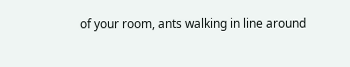of your room, ants walking in line around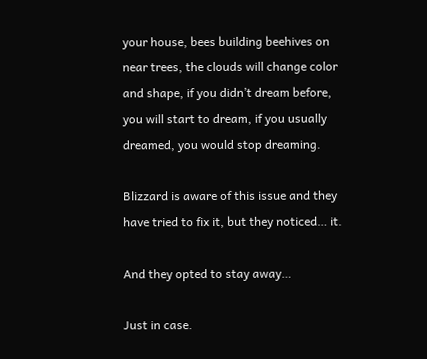your house, bees building beehives on near trees, the clouds will change color and shape, if you didn’t dream before, you will start to dream, if you usually dreamed, you would stop dreaming.

Blizzard is aware of this issue and they have tried to fix it, but they noticed… it.

And they opted to stay away…

Just in case.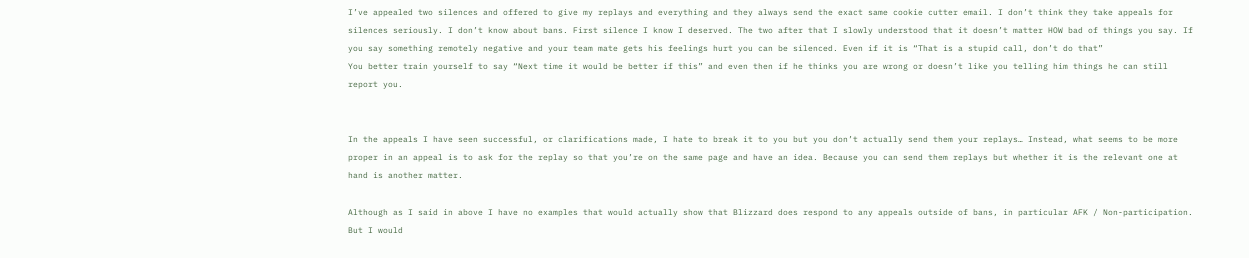I’ve appealed two silences and offered to give my replays and everything and they always send the exact same cookie cutter email. I don’t think they take appeals for silences seriously. I don’t know about bans. First silence I know I deserved. The two after that I slowly understood that it doesn’t matter HOW bad of things you say. If you say something remotely negative and your team mate gets his feelings hurt you can be silenced. Even if it is “That is a stupid call, don’t do that”
You better train yourself to say “Next time it would be better if this” and even then if he thinks you are wrong or doesn’t like you telling him things he can still report you.


In the appeals I have seen successful, or clarifications made, I hate to break it to you but you don’t actually send them your replays… Instead, what seems to be more proper in an appeal is to ask for the replay so that you’re on the same page and have an idea. Because you can send them replays but whether it is the relevant one at hand is another matter.

Although as I said in above I have no examples that would actually show that Blizzard does respond to any appeals outside of bans, in particular AFK / Non-participation. But I would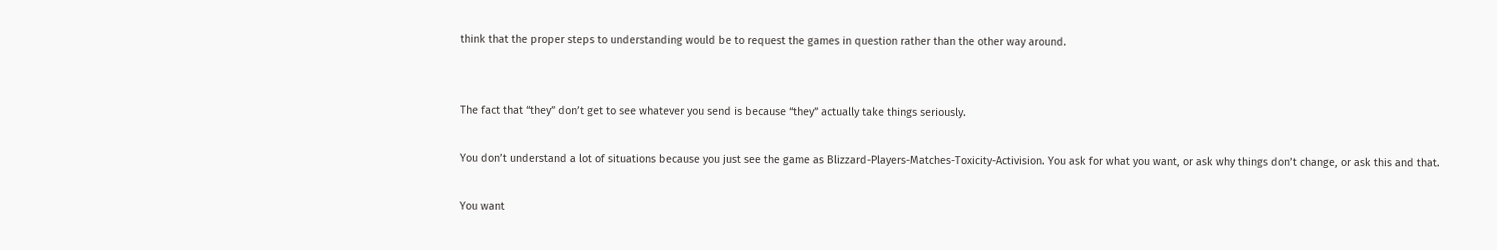think that the proper steps to understanding would be to request the games in question rather than the other way around.


The fact that “they” don’t get to see whatever you send is because “they” actually take things seriously.

You don’t understand a lot of situations because you just see the game as Blizzard-Players-Matches-Toxicity-Activision. You ask for what you want, or ask why things don’t change, or ask this and that.

You want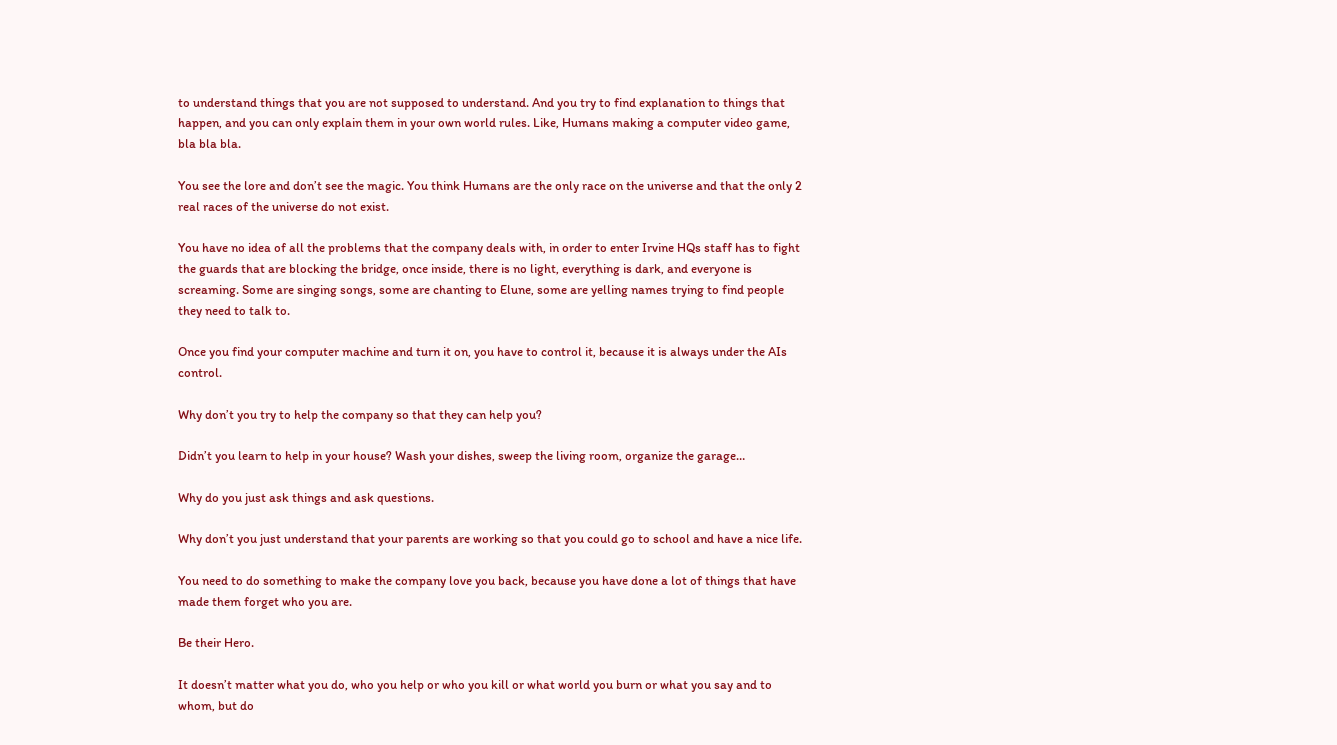to understand things that you are not supposed to understand. And you try to find explanation to things that happen, and you can only explain them in your own world rules. Like, Humans making a computer video game, bla bla bla.

You see the lore and don’t see the magic. You think Humans are the only race on the universe and that the only 2 real races of the universe do not exist.

You have no idea of all the problems that the company deals with, in order to enter Irvine HQs staff has to fight the guards that are blocking the bridge, once inside, there is no light, everything is dark, and everyone is screaming. Some are singing songs, some are chanting to Elune, some are yelling names trying to find people they need to talk to.

Once you find your computer machine and turn it on, you have to control it, because it is always under the AIs control.

Why don’t you try to help the company so that they can help you?

Didn’t you learn to help in your house? Wash your dishes, sweep the living room, organize the garage…

Why do you just ask things and ask questions.

Why don’t you just understand that your parents are working so that you could go to school and have a nice life.

You need to do something to make the company love you back, because you have done a lot of things that have made them forget who you are.

Be their Hero.

It doesn’t matter what you do, who you help or who you kill or what world you burn or what you say and to whom, but do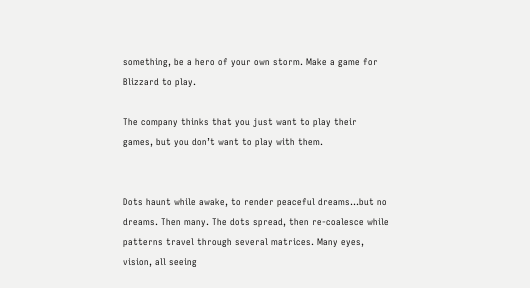something, be a hero of your own storm. Make a game for Blizzard to play.

The company thinks that you just want to play their games, but you don’t want to play with them.


Dots haunt while awake, to render peaceful dreams…but no dreams. Then many. The dots spread, then re-coalesce while patterns travel through several matrices. Many eyes, vision, all seeing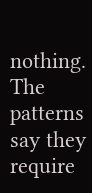nothing. The patterns say they require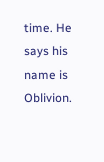time. He says his name is Oblivion.